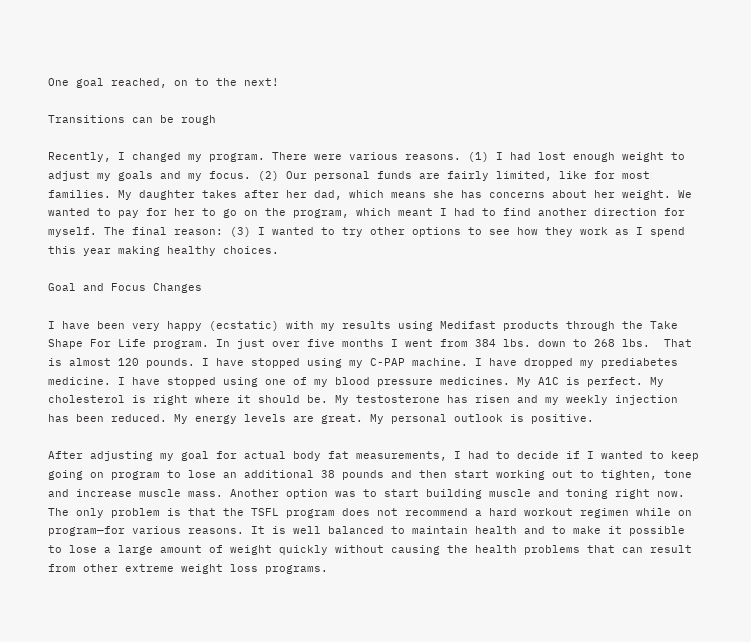One goal reached, on to the next!

Transitions can be rough

Recently, I changed my program. There were various reasons. (1) I had lost enough weight to adjust my goals and my focus. (2) Our personal funds are fairly limited, like for most families. My daughter takes after her dad, which means she has concerns about her weight. We wanted to pay for her to go on the program, which meant I had to find another direction for myself. The final reason: (3) I wanted to try other options to see how they work as I spend this year making healthy choices.

Goal and Focus Changes

I have been very happy (ecstatic) with my results using Medifast products through the Take Shape For Life program. In just over five months I went from 384 lbs. down to 268 lbs.  That is almost 120 pounds. I have stopped using my C-PAP machine. I have dropped my prediabetes medicine. I have stopped using one of my blood pressure medicines. My A1C is perfect. My cholesterol is right where it should be. My testosterone has risen and my weekly injection has been reduced. My energy levels are great. My personal outlook is positive.

After adjusting my goal for actual body fat measurements, I had to decide if I wanted to keep going on program to lose an additional 38 pounds and then start working out to tighten, tone and increase muscle mass. Another option was to start building muscle and toning right now. The only problem is that the TSFL program does not recommend a hard workout regimen while on program—for various reasons. It is well balanced to maintain health and to make it possible to lose a large amount of weight quickly without causing the health problems that can result from other extreme weight loss programs.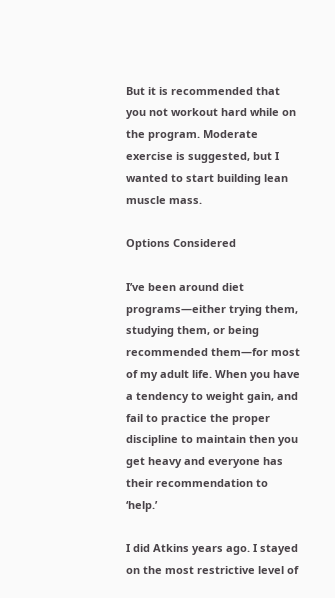But it is recommended that you not workout hard while on the program. Moderate exercise is suggested, but I wanted to start building lean muscle mass.

Options Considered

I’ve been around diet programs—either trying them, studying them, or being recommended them—for most of my adult life. When you have a tendency to weight gain, and fail to practice the proper discipline to maintain then you get heavy and everyone has their recommendation to ‘help.’

I did Atkins years ago. I stayed on the most restrictive level of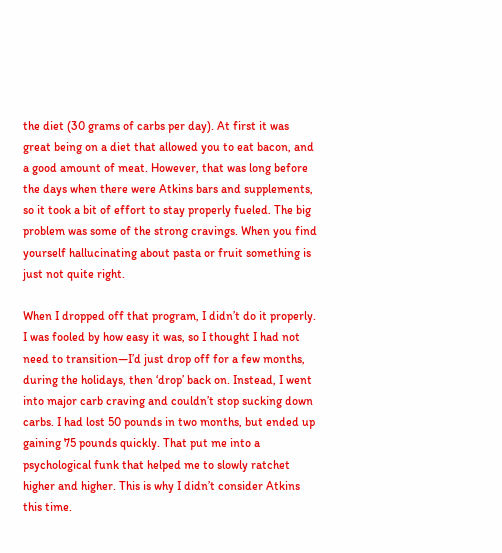the diet (30 grams of carbs per day). At first it was great being on a diet that allowed you to eat bacon, and a good amount of meat. However, that was long before the days when there were Atkins bars and supplements, so it took a bit of effort to stay properly fueled. The big problem was some of the strong cravings. When you find yourself hallucinating about pasta or fruit something is just not quite right.

When I dropped off that program, I didn’t do it properly. I was fooled by how easy it was, so I thought I had not need to transition—I’d just drop off for a few months, during the holidays, then ‘drop’ back on. Instead, I went into major carb craving and couldn’t stop sucking down carbs. I had lost 50 pounds in two months, but ended up gaining 75 pounds quickly. That put me into a psychological funk that helped me to slowly ratchet higher and higher. This is why I didn’t consider Atkins this time.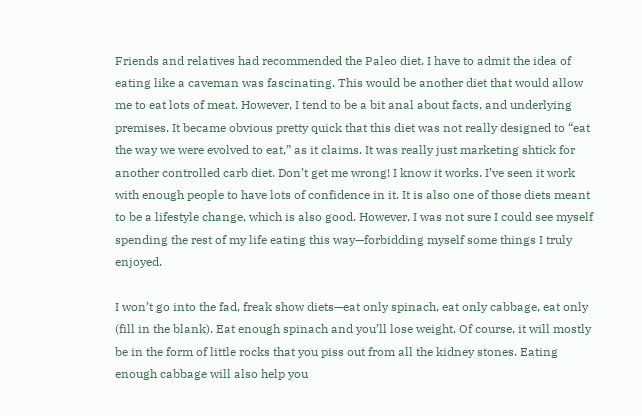Friends and relatives had recommended the Paleo diet. I have to admit the idea of eating like a caveman was fascinating. This would be another diet that would allow me to eat lots of meat. However, I tend to be a bit anal about facts, and underlying premises. It became obvious pretty quick that this diet was not really designed to “eat the way we were evolved to eat,” as it claims. It was really just marketing shtick for another controlled carb diet. Don’t get me wrong! I know it works. I’ve seen it work with enough people to have lots of confidence in it. It is also one of those diets meant to be a lifestyle change, which is also good. However, I was not sure I could see myself spending the rest of my life eating this way—forbidding myself some things I truly enjoyed.

I won’t go into the fad, freak show diets—eat only spinach, eat only cabbage, eat only (fill in the blank). Eat enough spinach and you’ll lose weight. Of course, it will mostly be in the form of little rocks that you piss out from all the kidney stones. Eating enough cabbage will also help you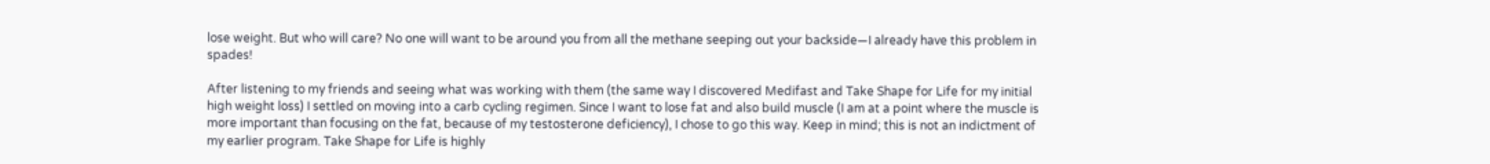lose weight. But who will care? No one will want to be around you from all the methane seeping out your backside—I already have this problem in spades!

After listening to my friends and seeing what was working with them (the same way I discovered Medifast and Take Shape for Life for my initial high weight loss) I settled on moving into a carb cycling regimen. Since I want to lose fat and also build muscle (I am at a point where the muscle is more important than focusing on the fat, because of my testosterone deficiency), I chose to go this way. Keep in mind; this is not an indictment of my earlier program. Take Shape for Life is highly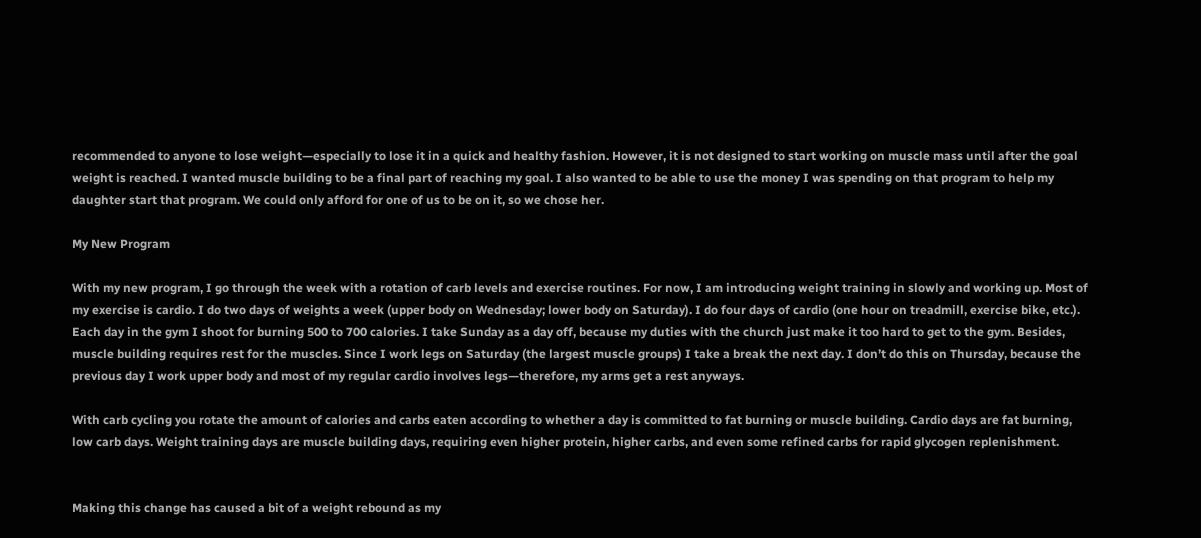recommended to anyone to lose weight—especially to lose it in a quick and healthy fashion. However, it is not designed to start working on muscle mass until after the goal weight is reached. I wanted muscle building to be a final part of reaching my goal. I also wanted to be able to use the money I was spending on that program to help my daughter start that program. We could only afford for one of us to be on it, so we chose her.

My New Program

With my new program, I go through the week with a rotation of carb levels and exercise routines. For now, I am introducing weight training in slowly and working up. Most of my exercise is cardio. I do two days of weights a week (upper body on Wednesday; lower body on Saturday). I do four days of cardio (one hour on treadmill, exercise bike, etc.). Each day in the gym I shoot for burning 500 to 700 calories. I take Sunday as a day off, because my duties with the church just make it too hard to get to the gym. Besides, muscle building requires rest for the muscles. Since I work legs on Saturday (the largest muscle groups) I take a break the next day. I don’t do this on Thursday, because the previous day I work upper body and most of my regular cardio involves legs—therefore, my arms get a rest anyways.

With carb cycling you rotate the amount of calories and carbs eaten according to whether a day is committed to fat burning or muscle building. Cardio days are fat burning, low carb days. Weight training days are muscle building days, requiring even higher protein, higher carbs, and even some refined carbs for rapid glycogen replenishment.


Making this change has caused a bit of a weight rebound as my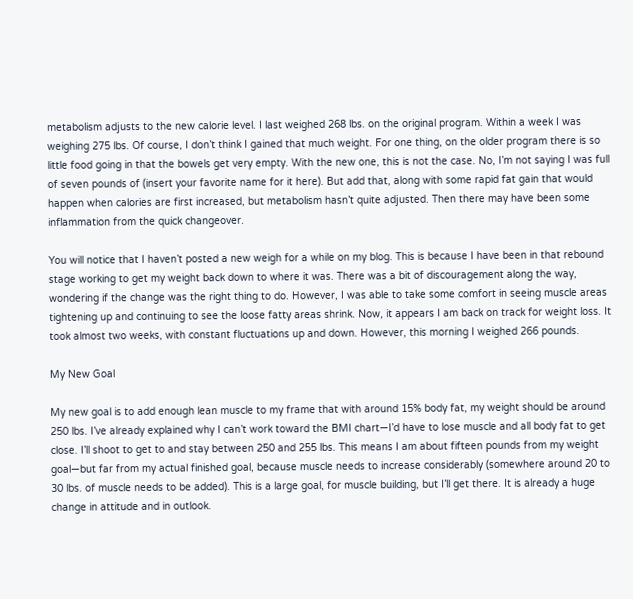metabolism adjusts to the new calorie level. I last weighed 268 lbs. on the original program. Within a week I was weighing 275 lbs. Of course, I don’t think I gained that much weight. For one thing, on the older program there is so little food going in that the bowels get very empty. With the new one, this is not the case. No, I’m not saying I was full of seven pounds of (insert your favorite name for it here). But add that, along with some rapid fat gain that would happen when calories are first increased, but metabolism hasn’t quite adjusted. Then there may have been some inflammation from the quick changeover.

You will notice that I haven’t posted a new weigh for a while on my blog. This is because I have been in that rebound stage working to get my weight back down to where it was. There was a bit of discouragement along the way, wondering if the change was the right thing to do. However, I was able to take some comfort in seeing muscle areas tightening up and continuing to see the loose fatty areas shrink. Now, it appears I am back on track for weight loss. It took almost two weeks, with constant fluctuations up and down. However, this morning I weighed 266 pounds.

My New Goal

My new goal is to add enough lean muscle to my frame that with around 15% body fat, my weight should be around 250 lbs. I’ve already explained why I can’t work toward the BMI chart—I’d have to lose muscle and all body fat to get close. I’ll shoot to get to and stay between 250 and 255 lbs. This means I am about fifteen pounds from my weight goal—but far from my actual finished goal, because muscle needs to increase considerably (somewhere around 20 to 30 lbs. of muscle needs to be added). This is a large goal, for muscle building, but I’ll get there. It is already a huge change in attitude and in outlook.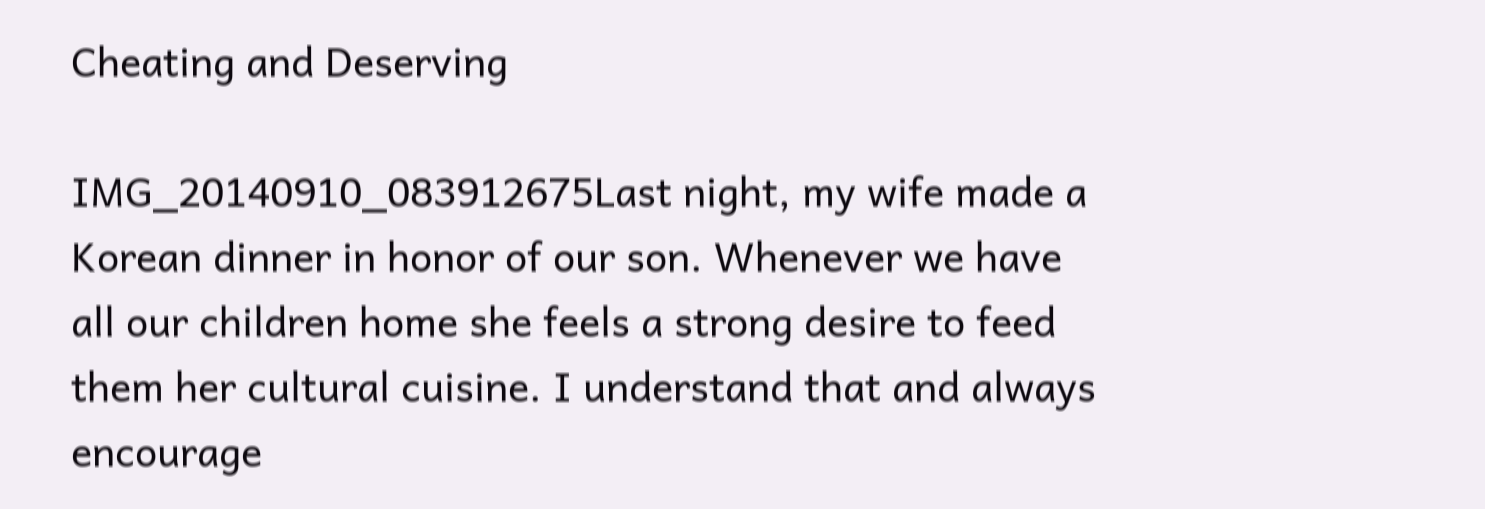Cheating and Deserving

IMG_20140910_083912675Last night, my wife made a Korean dinner in honor of our son. Whenever we have all our children home she feels a strong desire to feed them her cultural cuisine. I understand that and always encourage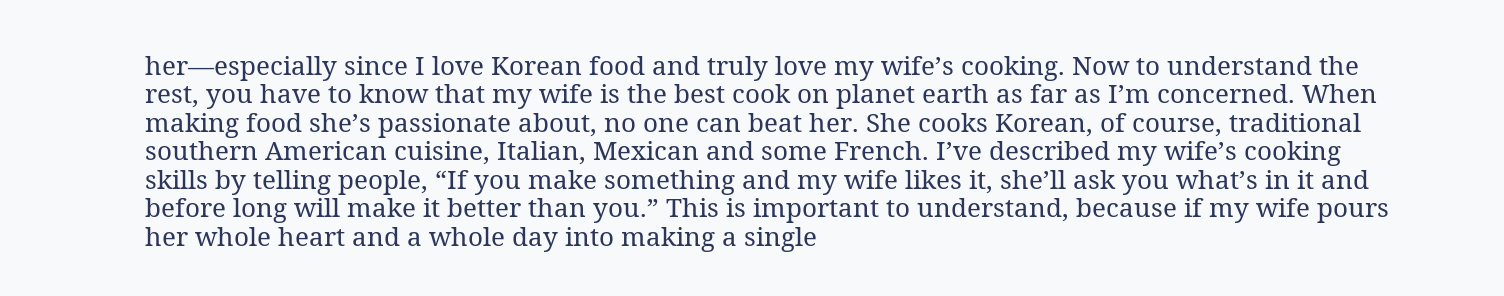her—especially since I love Korean food and truly love my wife’s cooking. Now to understand the rest, you have to know that my wife is the best cook on planet earth as far as I’m concerned. When making food she’s passionate about, no one can beat her. She cooks Korean, of course, traditional southern American cuisine, Italian, Mexican and some French. I’ve described my wife’s cooking skills by telling people, “If you make something and my wife likes it, she’ll ask you what’s in it and before long will make it better than you.” This is important to understand, because if my wife pours her whole heart and a whole day into making a single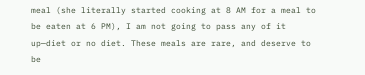meal (she literally started cooking at 8 AM for a meal to be eaten at 6 PM), I am not going to pass any of it up—diet or no diet. These meals are rare, and deserve to be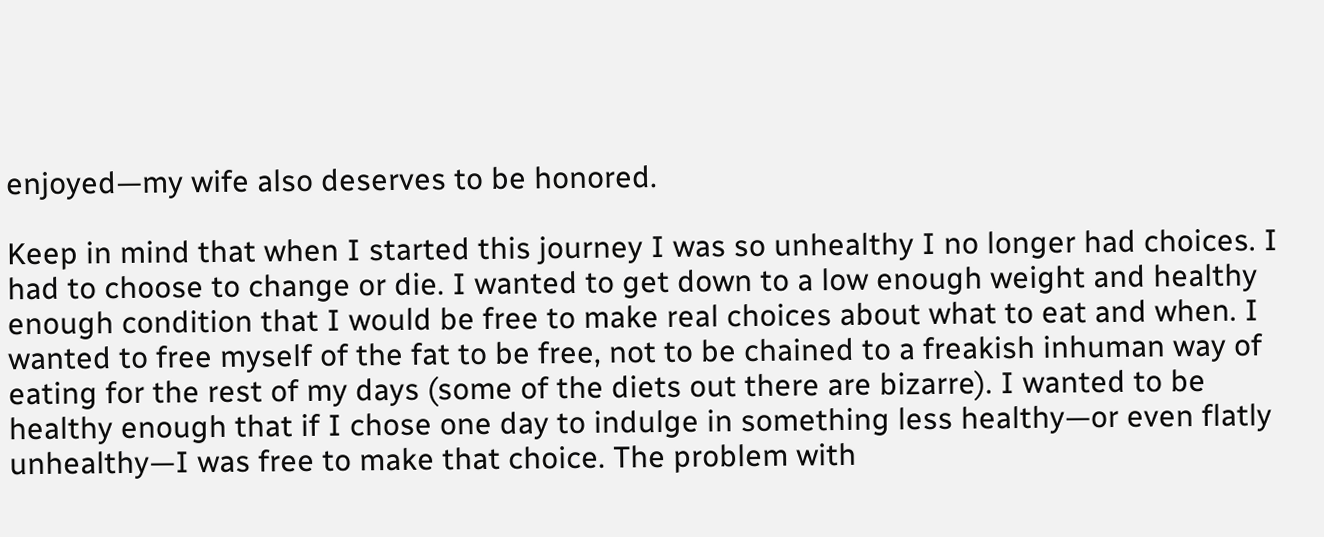enjoyed—my wife also deserves to be honored.

Keep in mind that when I started this journey I was so unhealthy I no longer had choices. I had to choose to change or die. I wanted to get down to a low enough weight and healthy enough condition that I would be free to make real choices about what to eat and when. I wanted to free myself of the fat to be free, not to be chained to a freakish inhuman way of eating for the rest of my days (some of the diets out there are bizarre). I wanted to be healthy enough that if I chose one day to indulge in something less healthy—or even flatly unhealthy—I was free to make that choice. The problem with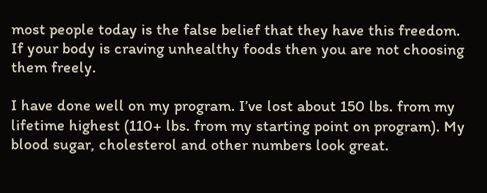most people today is the false belief that they have this freedom. If your body is craving unhealthy foods then you are not choosing them freely.

I have done well on my program. I’ve lost about 150 lbs. from my lifetime highest (110+ lbs. from my starting point on program). My blood sugar, cholesterol and other numbers look great.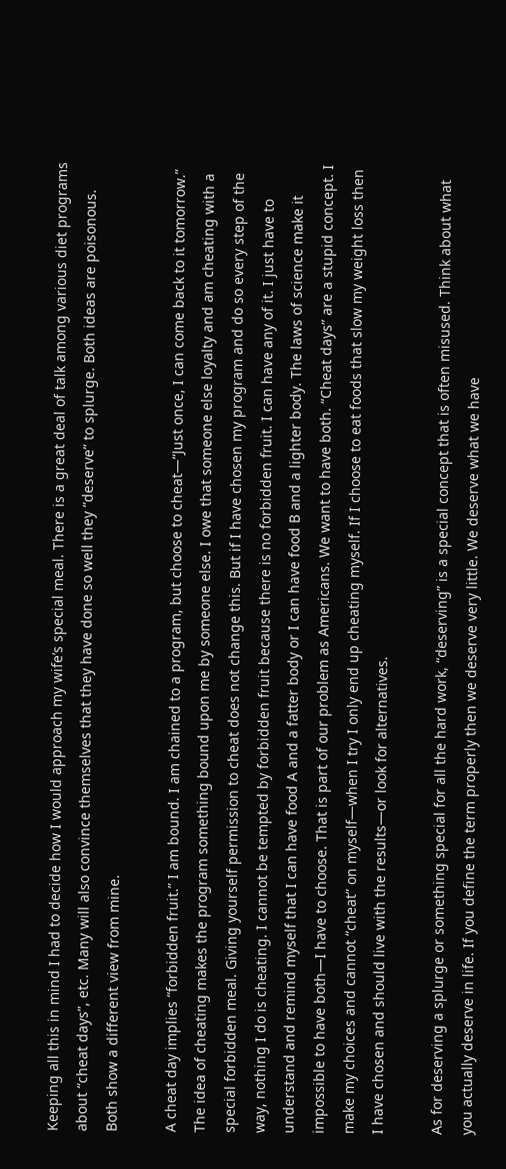Keeping all this in mind I had to decide how I would approach my wife’s special meal. There is a great deal of talk among various diet programs about “cheat days”, etc. Many will also convince themselves that they have done so well they “deserve” to splurge. Both ideas are poisonous. Both show a different view from mine.

A cheat day implies “forbidden fruit.” I am bound. I am chained to a program, but choose to cheat—“Just once, I can come back to it tomorrow.” The idea of cheating makes the program something bound upon me by someone else. I owe that someone else loyalty and am cheating with a special forbidden meal. Giving yourself permission to cheat does not change this. But if I have chosen my program and do so every step of the way, nothing I do is cheating. I cannot be tempted by forbidden fruit because there is no forbidden fruit. I can have any of it. I just have to understand and remind myself that I can have food A and a fatter body or I can have food B and a lighter body. The laws of science make it impossible to have both—I have to choose. That is part of our problem as Americans. We want to have both. “Cheat days” are a stupid concept. I make my choices and cannot “cheat” on myself—when I try I only end up cheating myself. If I choose to eat foods that slow my weight loss then I have chosen and should live with the results—or look for alternatives.

As for deserving a splurge or something special for all the hard work, “deserving” is a special concept that is often misused. Think about what you actually deserve in life. If you define the term properly then we deserve very little. We deserve what we have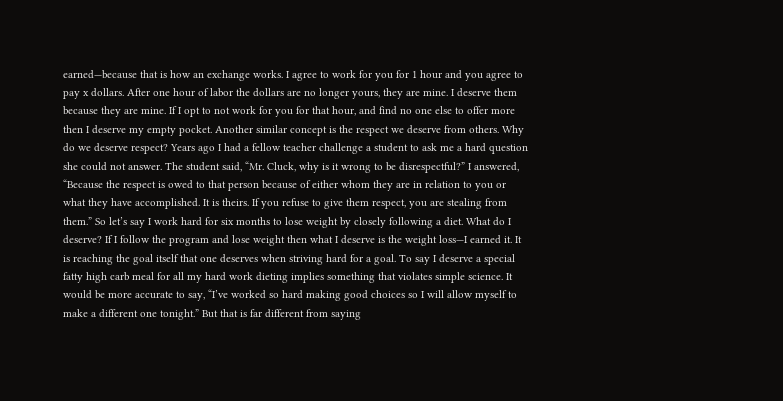earned—because that is how an exchange works. I agree to work for you for 1 hour and you agree to pay x dollars. After one hour of labor the dollars are no longer yours, they are mine. I deserve them because they are mine. If I opt to not work for you for that hour, and find no one else to offer more then I deserve my empty pocket. Another similar concept is the respect we deserve from others. Why do we deserve respect? Years ago I had a fellow teacher challenge a student to ask me a hard question she could not answer. The student said, “Mr. Cluck, why is it wrong to be disrespectful?” I answered, “Because the respect is owed to that person because of either whom they are in relation to you or what they have accomplished. It is theirs. If you refuse to give them respect, you are stealing from them.” So let’s say I work hard for six months to lose weight by closely following a diet. What do I deserve? If I follow the program and lose weight then what I deserve is the weight loss—I earned it. It is reaching the goal itself that one deserves when striving hard for a goal. To say I deserve a special fatty high carb meal for all my hard work dieting implies something that violates simple science. It would be more accurate to say, “I’ve worked so hard making good choices so I will allow myself to make a different one tonight.” But that is far different from saying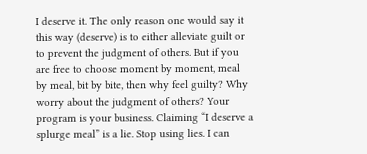I deserve it. The only reason one would say it this way (deserve) is to either alleviate guilt or to prevent the judgment of others. But if you are free to choose moment by moment, meal by meal, bit by bite, then why feel guilty? Why worry about the judgment of others? Your program is your business. Claiming “I deserve a splurge meal” is a lie. Stop using lies. I can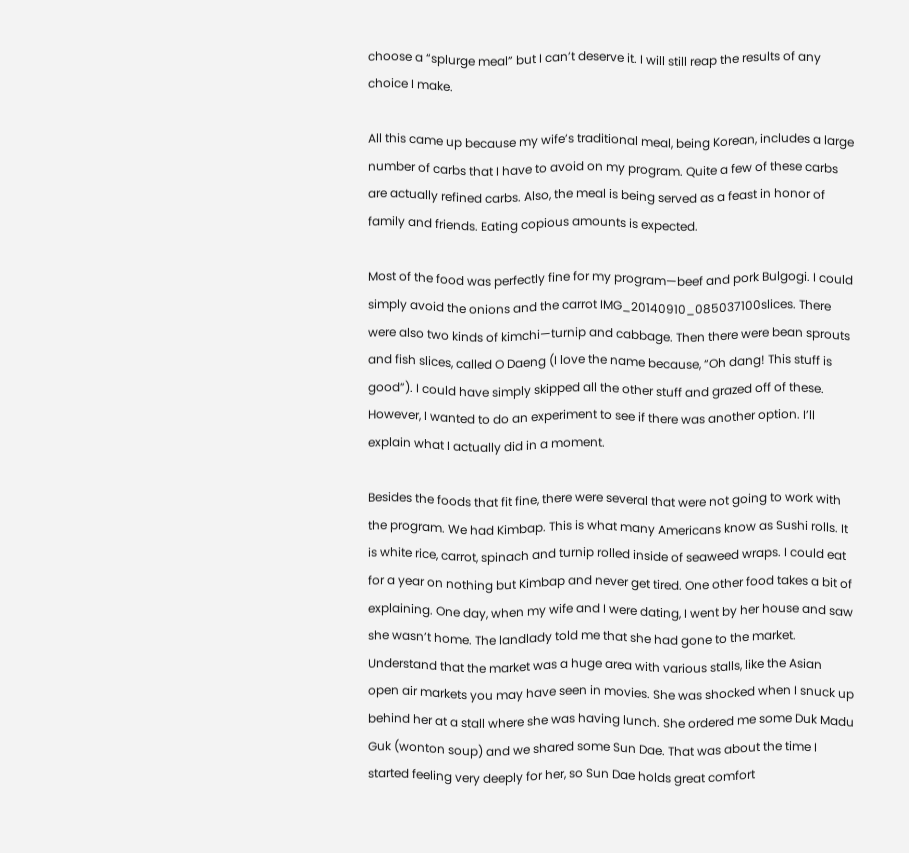choose a “splurge meal” but I can’t deserve it. I will still reap the results of any choice I make.

All this came up because my wife’s traditional meal, being Korean, includes a large number of carbs that I have to avoid on my program. Quite a few of these carbs are actually refined carbs. Also, the meal is being served as a feast in honor of family and friends. Eating copious amounts is expected.

Most of the food was perfectly fine for my program—beef and pork Bulgogi. I could simply avoid the onions and the carrot IMG_20140910_085037100slices. There were also two kinds of kimchi—turnip and cabbage. Then there were bean sprouts and fish slices, called O Daeng (I love the name because, “Oh dang! This stuff is good”). I could have simply skipped all the other stuff and grazed off of these. However, I wanted to do an experiment to see if there was another option. I’ll explain what I actually did in a moment.

Besides the foods that fit fine, there were several that were not going to work with the program. We had Kimbap. This is what many Americans know as Sushi rolls. It is white rice, carrot, spinach and turnip rolled inside of seaweed wraps. I could eat for a year on nothing but Kimbap and never get tired. One other food takes a bit of explaining. One day, when my wife and I were dating, I went by her house and saw she wasn’t home. The landlady told me that she had gone to the market. Understand that the market was a huge area with various stalls, like the Asian open air markets you may have seen in movies. She was shocked when I snuck up behind her at a stall where she was having lunch. She ordered me some Duk Madu Guk (wonton soup) and we shared some Sun Dae. That was about the time I started feeling very deeply for her, so Sun Dae holds great comfort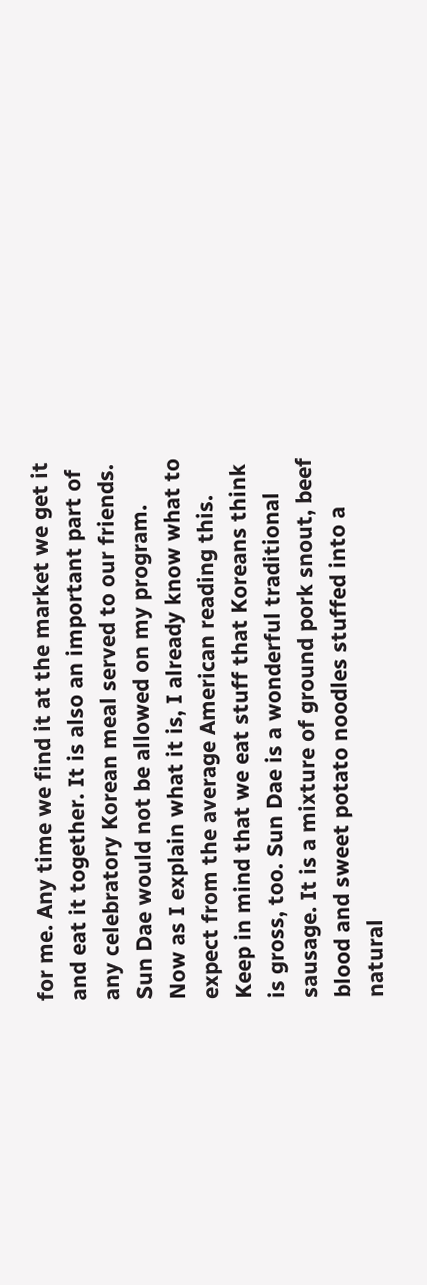for me. Any time we find it at the market we get it and eat it together. It is also an important part of any celebratory Korean meal served to our friends. Sun Dae would not be allowed on my program. Now as I explain what it is, I already know what to expect from the average American reading this. Keep in mind that we eat stuff that Koreans think is gross, too. Sun Dae is a wonderful traditional sausage. It is a mixture of ground pork snout, beef blood and sweet potato noodles stuffed into a natural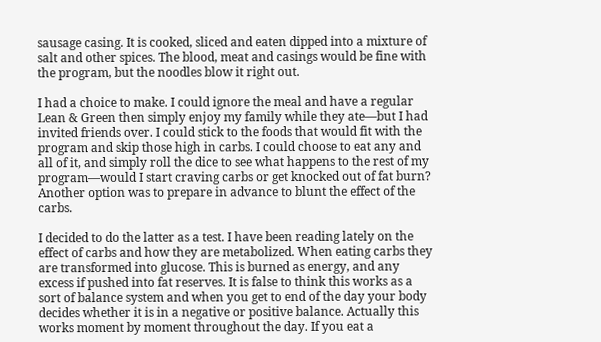sausage casing. It is cooked, sliced and eaten dipped into a mixture of salt and other spices. The blood, meat and casings would be fine with the program, but the noodles blow it right out.

I had a choice to make. I could ignore the meal and have a regular Lean & Green then simply enjoy my family while they ate—but I had invited friends over. I could stick to the foods that would fit with the program and skip those high in carbs. I could choose to eat any and all of it, and simply roll the dice to see what happens to the rest of my program—would I start craving carbs or get knocked out of fat burn? Another option was to prepare in advance to blunt the effect of the carbs.

I decided to do the latter as a test. I have been reading lately on the effect of carbs and how they are metabolized. When eating carbs they are transformed into glucose. This is burned as energy, and any excess if pushed into fat reserves. It is false to think this works as a sort of balance system and when you get to end of the day your body decides whether it is in a negative or positive balance. Actually this works moment by moment throughout the day. If you eat a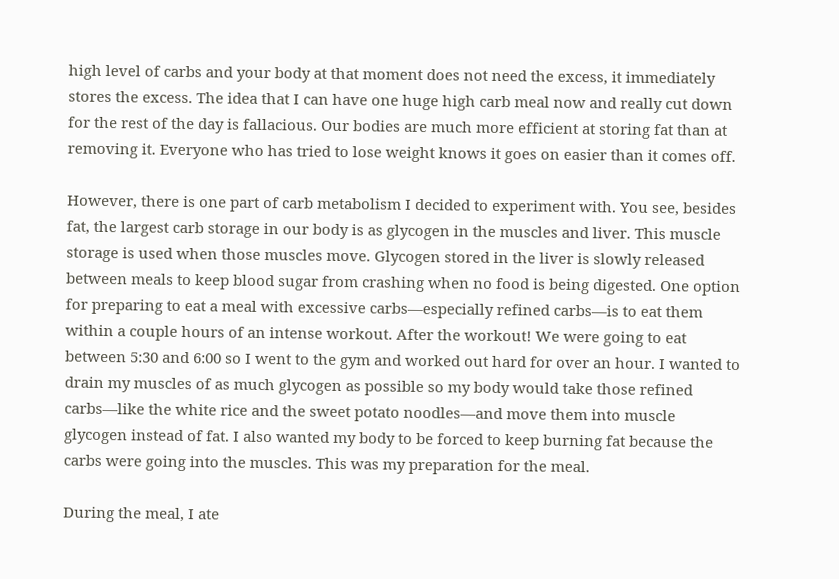high level of carbs and your body at that moment does not need the excess, it immediately stores the excess. The idea that I can have one huge high carb meal now and really cut down for the rest of the day is fallacious. Our bodies are much more efficient at storing fat than at removing it. Everyone who has tried to lose weight knows it goes on easier than it comes off.

However, there is one part of carb metabolism I decided to experiment with. You see, besides fat, the largest carb storage in our body is as glycogen in the muscles and liver. This muscle storage is used when those muscles move. Glycogen stored in the liver is slowly released between meals to keep blood sugar from crashing when no food is being digested. One option for preparing to eat a meal with excessive carbs—especially refined carbs—is to eat them within a couple hours of an intense workout. After the workout! We were going to eat between 5:30 and 6:00 so I went to the gym and worked out hard for over an hour. I wanted to drain my muscles of as much glycogen as possible so my body would take those refined carbs—like the white rice and the sweet potato noodles—and move them into muscle glycogen instead of fat. I also wanted my body to be forced to keep burning fat because the carbs were going into the muscles. This was my preparation for the meal.

During the meal, I ate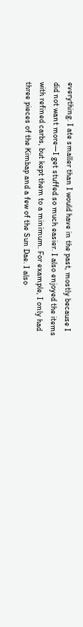everything. I ate smaller than I would have in the past, mostly because I did not want more—I get stuffed so much easier. I also enjoyed the items with refined carbs, but kept them to a minimum. For example, I only had three pieces of the Kimbap and a few of the Sun Dae. I also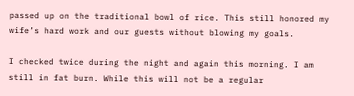passed up on the traditional bowl of rice. This still honored my wife’s hard work and our guests without blowing my goals.

I checked twice during the night and again this morning. I am still in fat burn. While this will not be a regular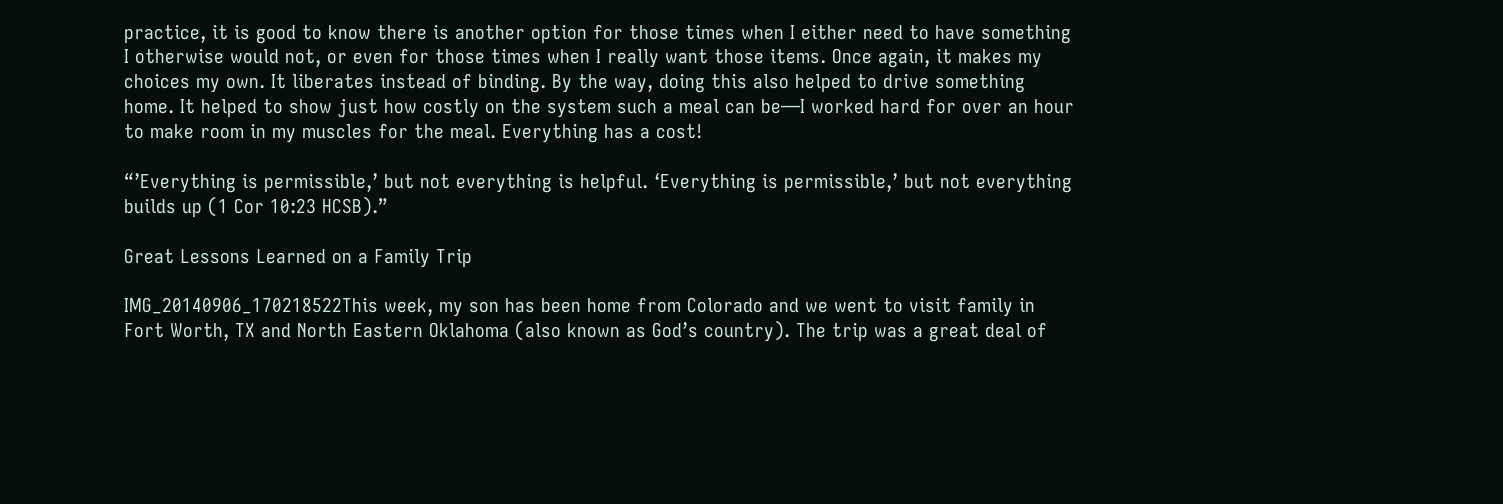practice, it is good to know there is another option for those times when I either need to have something I otherwise would not, or even for those times when I really want those items. Once again, it makes my choices my own. It liberates instead of binding. By the way, doing this also helped to drive something home. It helped to show just how costly on the system such a meal can be—I worked hard for over an hour to make room in my muscles for the meal. Everything has a cost!

“’Everything is permissible,’ but not everything is helpful. ‘Everything is permissible,’ but not everything builds up (1 Cor 10:23 HCSB).”

Great Lessons Learned on a Family Trip

IMG_20140906_170218522This week, my son has been home from Colorado and we went to visit family in Fort Worth, TX and North Eastern Oklahoma (also known as God’s country). The trip was a great deal of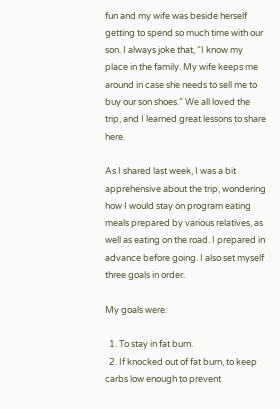fun and my wife was beside herself getting to spend so much time with our son. I always joke that, “I know my place in the family. My wife keeps me around in case she needs to sell me to buy our son shoes.” We all loved the trip, and I learned great lessons to share here.

As I shared last week, I was a bit apprehensive about the trip, wondering how I would stay on program eating meals prepared by various relatives, as well as eating on the road. I prepared in advance before going. I also set myself three goals in order.

My goals were:

  1. To stay in fat burn.
  2. If knocked out of fat burn, to keep carbs low enough to prevent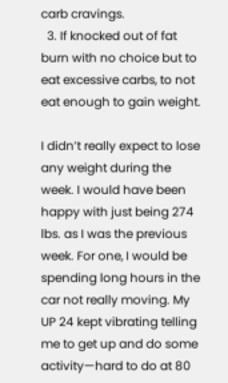carb cravings.
  3. If knocked out of fat burn with no choice but to eat excessive carbs, to not eat enough to gain weight.

I didn’t really expect to lose any weight during the week. I would have been happy with just being 274 lbs. as I was the previous week. For one, I would be spending long hours in the car not really moving. My UP 24 kept vibrating telling me to get up and do some activity—hard to do at 80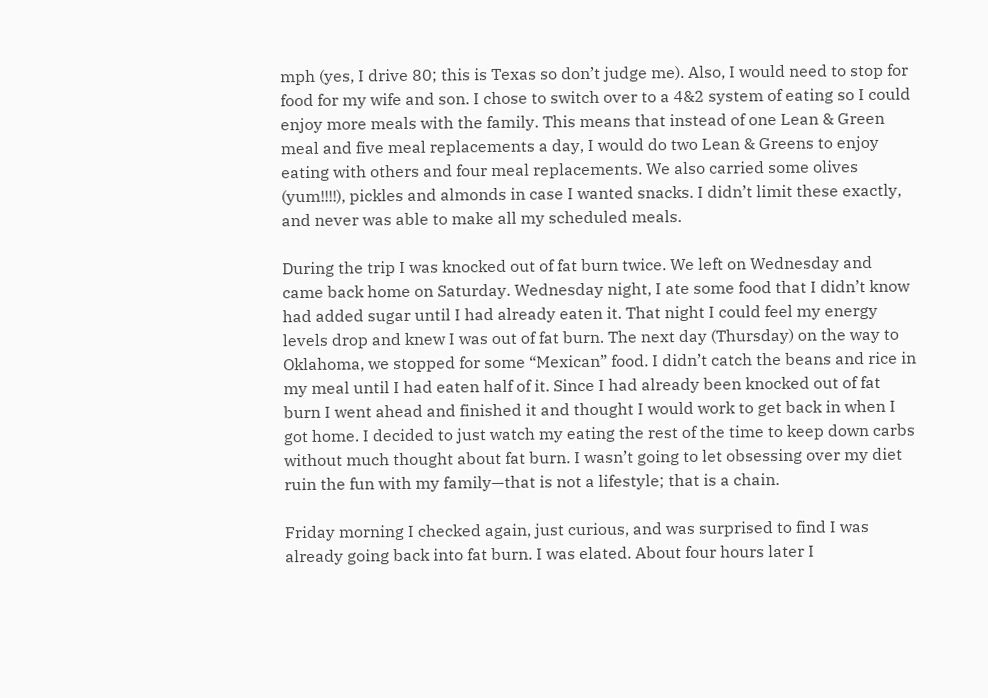mph (yes, I drive 80; this is Texas so don’t judge me). Also, I would need to stop for food for my wife and son. I chose to switch over to a 4&2 system of eating so I could enjoy more meals with the family. This means that instead of one Lean & Green meal and five meal replacements a day, I would do two Lean & Greens to enjoy eating with others and four meal replacements. We also carried some olives (yum!!!!), pickles and almonds in case I wanted snacks. I didn’t limit these exactly, and never was able to make all my scheduled meals.

During the trip I was knocked out of fat burn twice. We left on Wednesday and came back home on Saturday. Wednesday night, I ate some food that I didn’t know had added sugar until I had already eaten it. That night I could feel my energy levels drop and knew I was out of fat burn. The next day (Thursday) on the way to Oklahoma, we stopped for some “Mexican” food. I didn’t catch the beans and rice in my meal until I had eaten half of it. Since I had already been knocked out of fat burn I went ahead and finished it and thought I would work to get back in when I got home. I decided to just watch my eating the rest of the time to keep down carbs without much thought about fat burn. I wasn’t going to let obsessing over my diet ruin the fun with my family—that is not a lifestyle; that is a chain.

Friday morning I checked again, just curious, and was surprised to find I was already going back into fat burn. I was elated. About four hours later I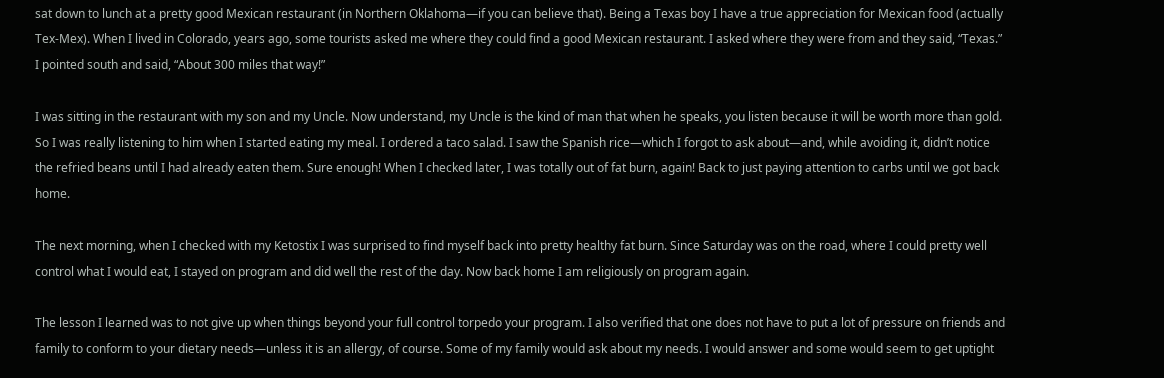sat down to lunch at a pretty good Mexican restaurant (in Northern Oklahoma—if you can believe that). Being a Texas boy I have a true appreciation for Mexican food (actually Tex-Mex). When I lived in Colorado, years ago, some tourists asked me where they could find a good Mexican restaurant. I asked where they were from and they said, “Texas.” I pointed south and said, “About 300 miles that way!”

I was sitting in the restaurant with my son and my Uncle. Now understand, my Uncle is the kind of man that when he speaks, you listen because it will be worth more than gold. So I was really listening to him when I started eating my meal. I ordered a taco salad. I saw the Spanish rice—which I forgot to ask about—and, while avoiding it, didn’t notice the refried beans until I had already eaten them. Sure enough! When I checked later, I was totally out of fat burn, again! Back to just paying attention to carbs until we got back home.

The next morning, when I checked with my Ketostix I was surprised to find myself back into pretty healthy fat burn. Since Saturday was on the road, where I could pretty well control what I would eat, I stayed on program and did well the rest of the day. Now back home I am religiously on program again.

The lesson I learned was to not give up when things beyond your full control torpedo your program. I also verified that one does not have to put a lot of pressure on friends and family to conform to your dietary needs—unless it is an allergy, of course. Some of my family would ask about my needs. I would answer and some would seem to get uptight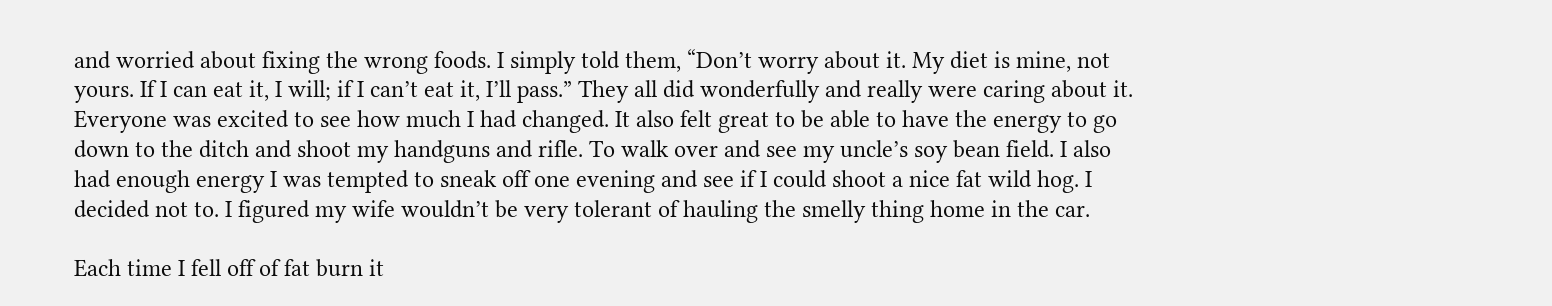and worried about fixing the wrong foods. I simply told them, “Don’t worry about it. My diet is mine, not yours. If I can eat it, I will; if I can’t eat it, I’ll pass.” They all did wonderfully and really were caring about it. Everyone was excited to see how much I had changed. It also felt great to be able to have the energy to go down to the ditch and shoot my handguns and rifle. To walk over and see my uncle’s soy bean field. I also had enough energy I was tempted to sneak off one evening and see if I could shoot a nice fat wild hog. I decided not to. I figured my wife wouldn’t be very tolerant of hauling the smelly thing home in the car.

Each time I fell off of fat burn it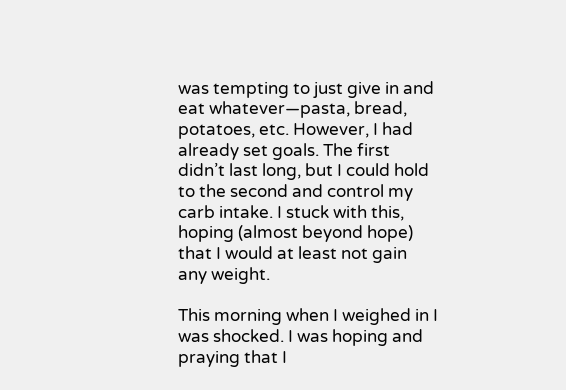was tempting to just give in and eat whatever—pasta, bread, potatoes, etc. However, I had already set goals. The first didn’t last long, but I could hold to the second and control my carb intake. I stuck with this, hoping (almost beyond hope) that I would at least not gain any weight.

This morning when I weighed in I was shocked. I was hoping and praying that I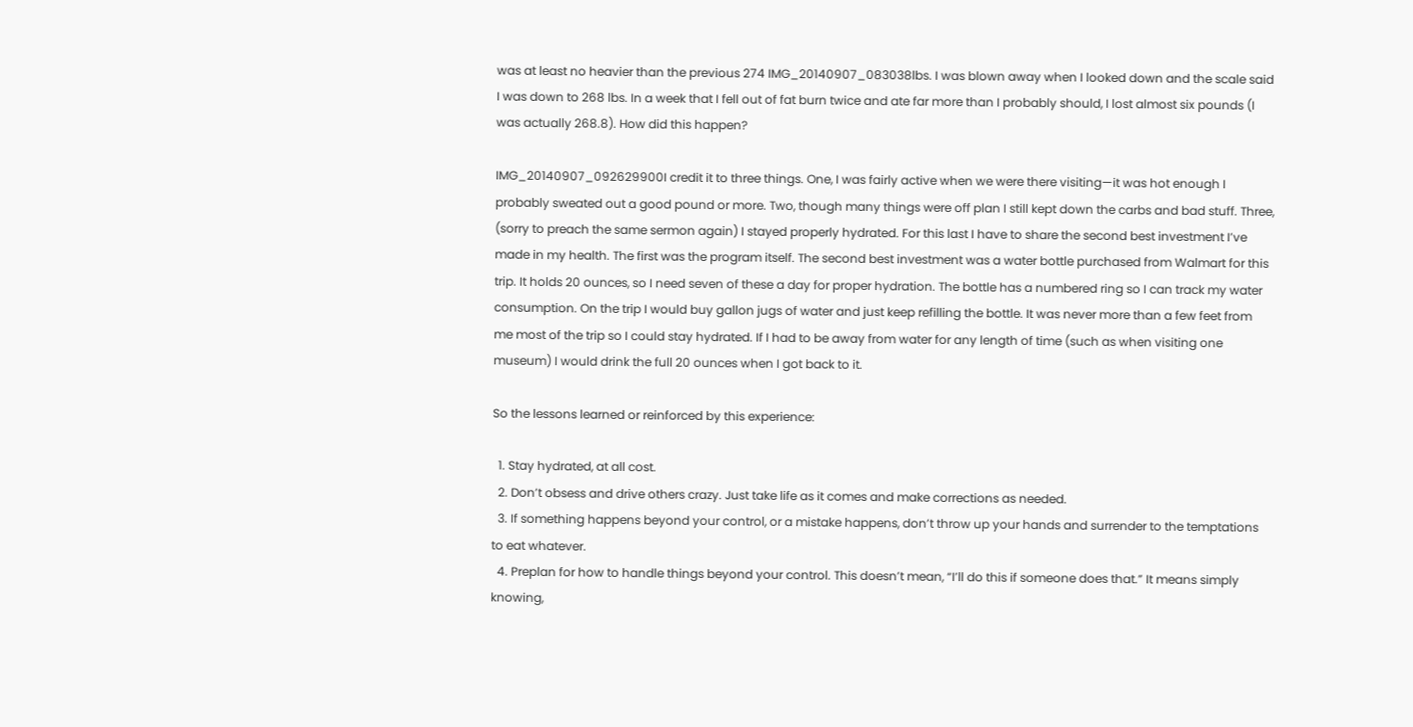was at least no heavier than the previous 274 IMG_20140907_083038lbs. I was blown away when I looked down and the scale said I was down to 268 lbs. In a week that I fell out of fat burn twice and ate far more than I probably should, I lost almost six pounds (I was actually 268.8). How did this happen?

IMG_20140907_092629900I credit it to three things. One, I was fairly active when we were there visiting—it was hot enough I probably sweated out a good pound or more. Two, though many things were off plan I still kept down the carbs and bad stuff. Three, (sorry to preach the same sermon again) I stayed properly hydrated. For this last I have to share the second best investment I’ve made in my health. The first was the program itself. The second best investment was a water bottle purchased from Walmart for this trip. It holds 20 ounces, so I need seven of these a day for proper hydration. The bottle has a numbered ring so I can track my water consumption. On the trip I would buy gallon jugs of water and just keep refilling the bottle. It was never more than a few feet from me most of the trip so I could stay hydrated. If I had to be away from water for any length of time (such as when visiting one museum) I would drink the full 20 ounces when I got back to it.

So the lessons learned or reinforced by this experience:

  1. Stay hydrated, at all cost.
  2. Don’t obsess and drive others crazy. Just take life as it comes and make corrections as needed.
  3. If something happens beyond your control, or a mistake happens, don’t throw up your hands and surrender to the temptations to eat whatever.
  4. Preplan for how to handle things beyond your control. This doesn’t mean, “I’ll do this if someone does that.” It means simply knowing,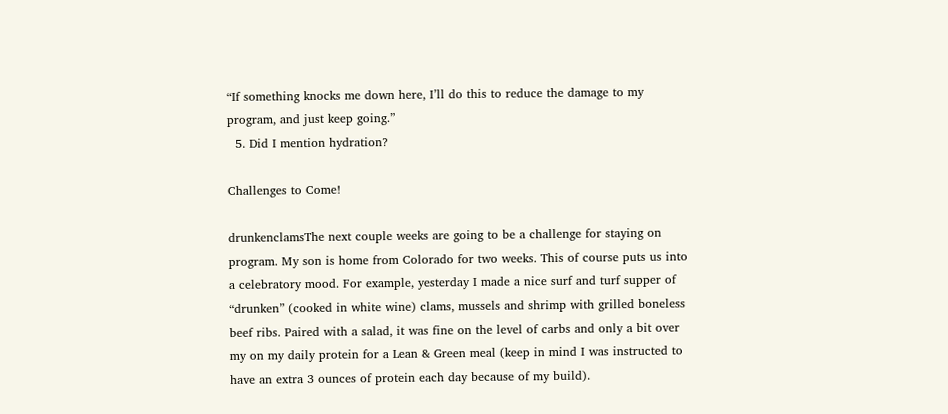“If something knocks me down here, I’ll do this to reduce the damage to my program, and just keep going.”
  5. Did I mention hydration?

Challenges to Come!

drunkenclamsThe next couple weeks are going to be a challenge for staying on program. My son is home from Colorado for two weeks. This of course puts us into a celebratory mood. For example, yesterday I made a nice surf and turf supper of “drunken” (cooked in white wine) clams, mussels and shrimp with grilled boneless beef ribs. Paired with a salad, it was fine on the level of carbs and only a bit over my on my daily protein for a Lean & Green meal (keep in mind I was instructed to have an extra 3 ounces of protein each day because of my build).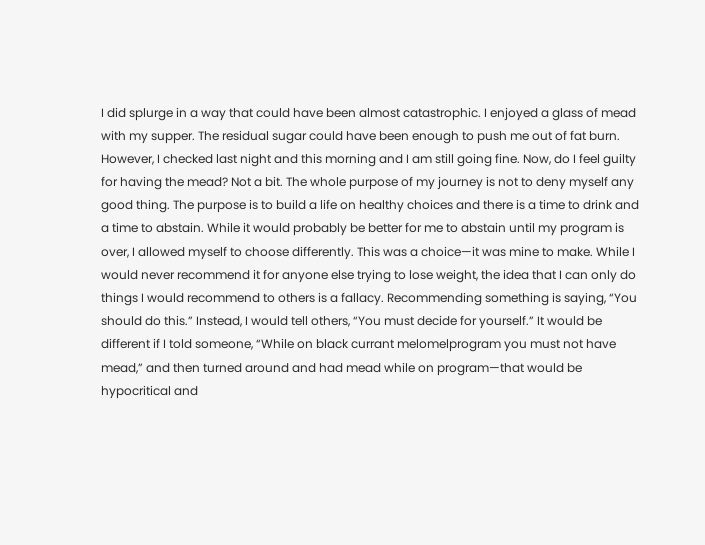I did splurge in a way that could have been almost catastrophic. I enjoyed a glass of mead with my supper. The residual sugar could have been enough to push me out of fat burn. However, I checked last night and this morning and I am still going fine. Now, do I feel guilty for having the mead? Not a bit. The whole purpose of my journey is not to deny myself any good thing. The purpose is to build a life on healthy choices and there is a time to drink and a time to abstain. While it would probably be better for me to abstain until my program is over, I allowed myself to choose differently. This was a choice—it was mine to make. While I would never recommend it for anyone else trying to lose weight, the idea that I can only do things I would recommend to others is a fallacy. Recommending something is saying, “You should do this.” Instead, I would tell others, “You must decide for yourself.” It would be different if I told someone, “While on black currant melomelprogram you must not have mead,” and then turned around and had mead while on program—that would be hypocritical and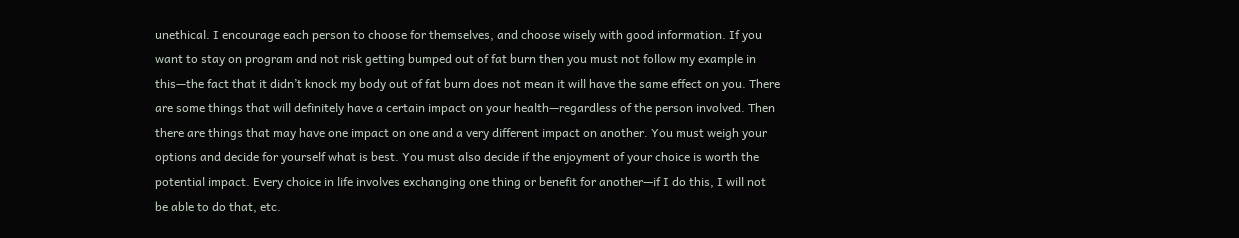unethical. I encourage each person to choose for themselves, and choose wisely with good information. If you want to stay on program and not risk getting bumped out of fat burn then you must not follow my example in this—the fact that it didn’t knock my body out of fat burn does not mean it will have the same effect on you. There are some things that will definitely have a certain impact on your health—regardless of the person involved. Then there are things that may have one impact on one and a very different impact on another. You must weigh your options and decide for yourself what is best. You must also decide if the enjoyment of your choice is worth the potential impact. Every choice in life involves exchanging one thing or benefit for another—if I do this, I will not be able to do that, etc.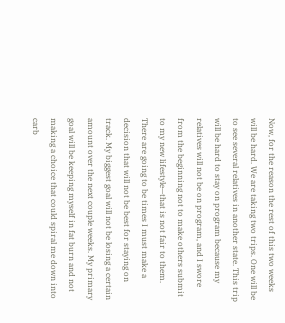Now, for the reason the rest of this two weeks will be hard. We are taking two trips. One will be to see several relatives in another state. This trip will be hard to stay on program because my relatives will not be on program, and I swore from the beginning not to make others submit to my new lifestyle—that is not fair to them. There are going to be times I must make a decision that will not be best for staying on track. My biggest goal will not be losing a certain amount over the next couple weeks. My primary goal will be keeping myself in fat burn and not making a choice that could spiral me down into carb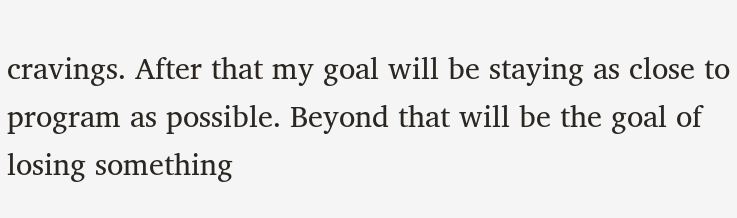cravings. After that my goal will be staying as close to program as possible. Beyond that will be the goal of losing something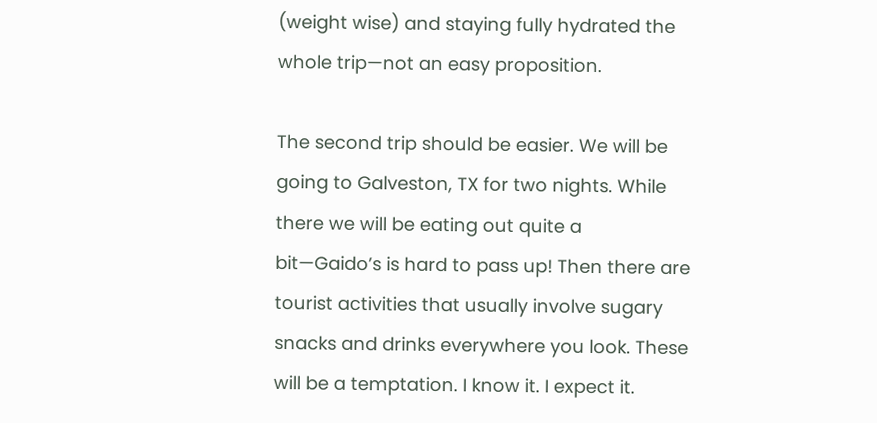(weight wise) and staying fully hydrated the whole trip—not an easy proposition.

The second trip should be easier. We will be going to Galveston, TX for two nights. While there we will be eating out quite a bit—Gaido’s is hard to pass up! Then there are tourist activities that usually involve sugary snacks and drinks everywhere you look. These will be a temptation. I know it. I expect it.